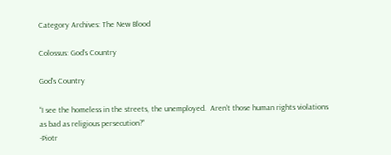Category Archives: The New Blood

Colossus: God’s Country

God's Country

“I see the homeless in the streets, the unemployed.  Aren’t those human rights violations as bad as religious persecution?”
-Piotr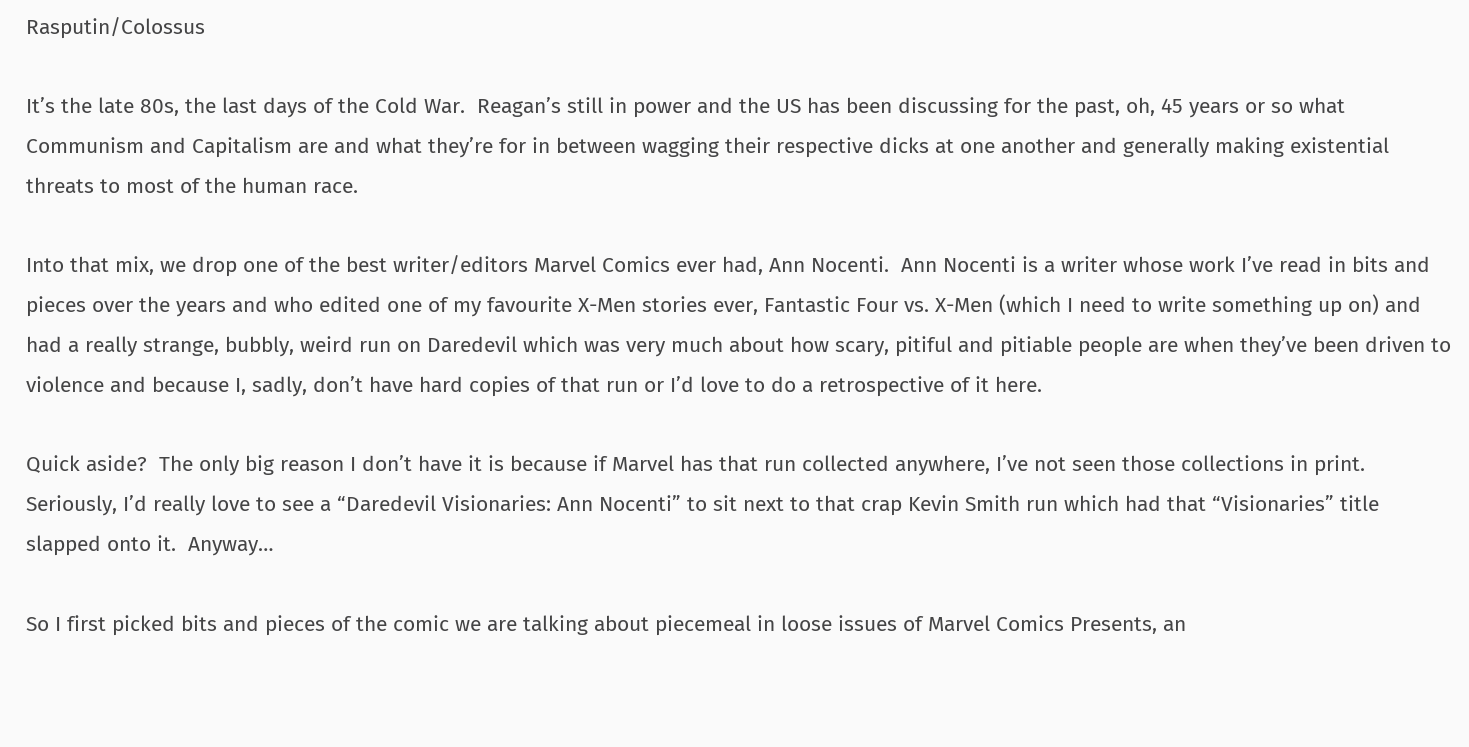Rasputin/Colossus

It’s the late 80s, the last days of the Cold War.  Reagan’s still in power and the US has been discussing for the past, oh, 45 years or so what Communism and Capitalism are and what they’re for in between wagging their respective dicks at one another and generally making existential threats to most of the human race.

Into that mix, we drop one of the best writer/editors Marvel Comics ever had, Ann Nocenti.  Ann Nocenti is a writer whose work I’ve read in bits and pieces over the years and who edited one of my favourite X-Men stories ever, Fantastic Four vs. X-Men (which I need to write something up on) and had a really strange, bubbly, weird run on Daredevil which was very much about how scary, pitiful and pitiable people are when they’ve been driven to violence and because I, sadly, don’t have hard copies of that run or I’d love to do a retrospective of it here.

Quick aside?  The only big reason I don’t have it is because if Marvel has that run collected anywhere, I’ve not seen those collections in print.  Seriously, I’d really love to see a “Daredevil Visionaries: Ann Nocenti” to sit next to that crap Kevin Smith run which had that “Visionaries” title slapped onto it.  Anyway…

So I first picked bits and pieces of the comic we are talking about piecemeal in loose issues of Marvel Comics Presents, an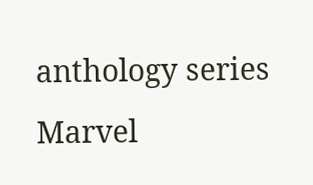anthology series Marvel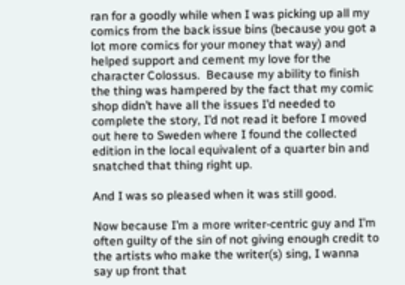ran for a goodly while when I was picking up all my comics from the back issue bins (because you got a lot more comics for your money that way) and helped support and cement my love for the character Colossus.  Because my ability to finish the thing was hampered by the fact that my comic shop didn’t have all the issues I’d needed to complete the story, I’d not read it before I moved out here to Sweden where I found the collected edition in the local equivalent of a quarter bin and snatched that thing right up.

And I was so pleased when it was still good.

Now because I’m a more writer-centric guy and I’m often guilty of the sin of not giving enough credit to the artists who make the writer(s) sing, I wanna say up front that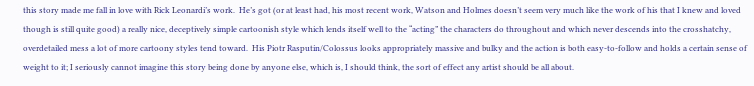this story made me fall in love with Rick Leonardi’s work.  He’s got (or at least had, his most recent work, Watson and Holmes doesn’t seem very much like the work of his that I knew and loved though is still quite good) a really nice, deceptively simple cartoonish style which lends itself well to the “acting” the characters do throughout and which never descends into the crosshatchy, overdetailed mess a lot of more cartoony styles tend toward.  His Piotr Rasputin/Colossus looks appropriately massive and bulky and the action is both easy-to-follow and holds a certain sense of weight to it; I seriously cannot imagine this story being done by anyone else, which is, I should think, the sort of effect any artist should be all about.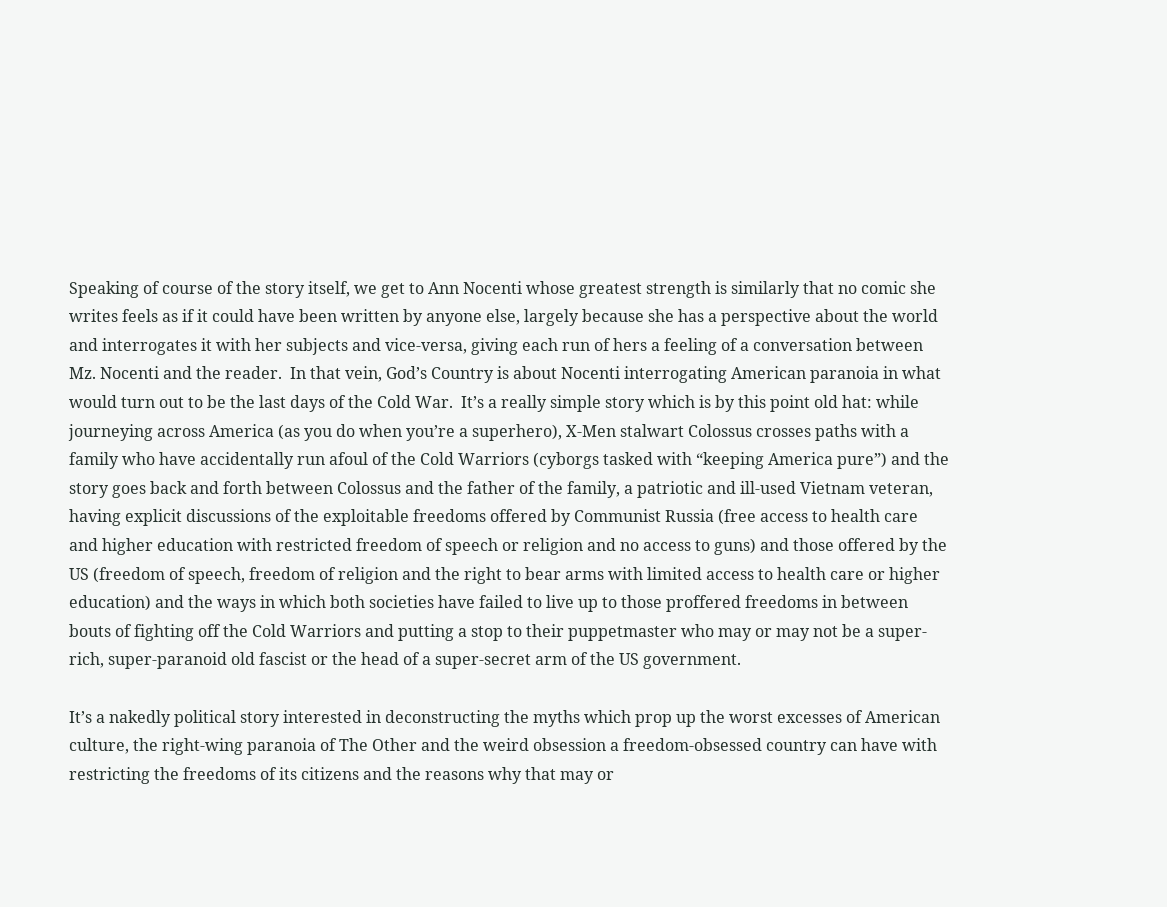Speaking of course of the story itself, we get to Ann Nocenti whose greatest strength is similarly that no comic she writes feels as if it could have been written by anyone else, largely because she has a perspective about the world and interrogates it with her subjects and vice-versa, giving each run of hers a feeling of a conversation between Mz. Nocenti and the reader.  In that vein, God’s Country is about Nocenti interrogating American paranoia in what would turn out to be the last days of the Cold War.  It’s a really simple story which is by this point old hat: while journeying across America (as you do when you’re a superhero), X-Men stalwart Colossus crosses paths with a family who have accidentally run afoul of the Cold Warriors (cyborgs tasked with “keeping America pure”) and the story goes back and forth between Colossus and the father of the family, a patriotic and ill-used Vietnam veteran, having explicit discussions of the exploitable freedoms offered by Communist Russia (free access to health care and higher education with restricted freedom of speech or religion and no access to guns) and those offered by the US (freedom of speech, freedom of religion and the right to bear arms with limited access to health care or higher education) and the ways in which both societies have failed to live up to those proffered freedoms in between bouts of fighting off the Cold Warriors and putting a stop to their puppetmaster who may or may not be a super-rich, super-paranoid old fascist or the head of a super-secret arm of the US government.

It’s a nakedly political story interested in deconstructing the myths which prop up the worst excesses of American culture, the right-wing paranoia of The Other and the weird obsession a freedom-obsessed country can have with restricting the freedoms of its citizens and the reasons why that may or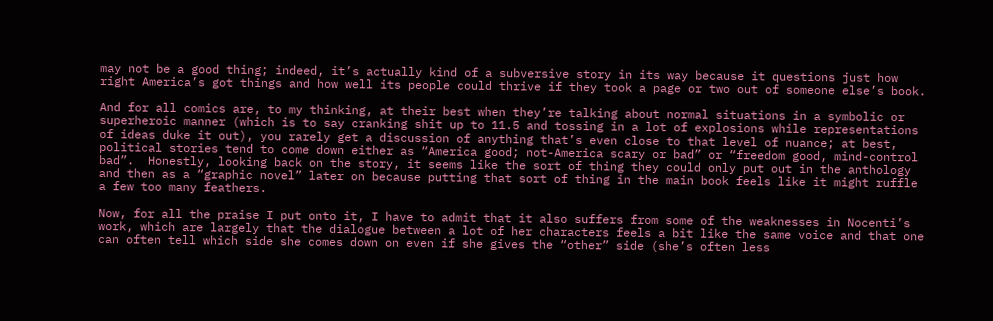may not be a good thing; indeed, it’s actually kind of a subversive story in its way because it questions just how right America’s got things and how well its people could thrive if they took a page or two out of someone else’s book.

And for all comics are, to my thinking, at their best when they’re talking about normal situations in a symbolic or superheroic manner (which is to say cranking shit up to 11.5 and tossing in a lot of explosions while representations of ideas duke it out), you rarely get a discussion of anything that’s even close to that level of nuance; at best, political stories tend to come down either as “America good; not-America scary or bad” or “freedom good, mind-control bad”.  Honestly, looking back on the story, it seems like the sort of thing they could only put out in the anthology and then as a “graphic novel” later on because putting that sort of thing in the main book feels like it might ruffle a few too many feathers.

Now, for all the praise I put onto it, I have to admit that it also suffers from some of the weaknesses in Nocenti’s work, which are largely that the dialogue between a lot of her characters feels a bit like the same voice and that one can often tell which side she comes down on even if she gives the “other” side (she’s often less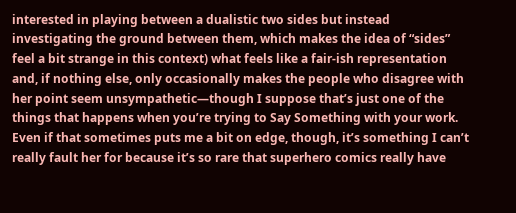interested in playing between a dualistic two sides but instead investigating the ground between them, which makes the idea of “sides” feel a bit strange in this context) what feels like a fair-ish representation and, if nothing else, only occasionally makes the people who disagree with her point seem unsympathetic—though I suppose that’s just one of the things that happens when you’re trying to Say Something with your work.  Even if that sometimes puts me a bit on edge, though, it’s something I can’t really fault her for because it’s so rare that superhero comics really have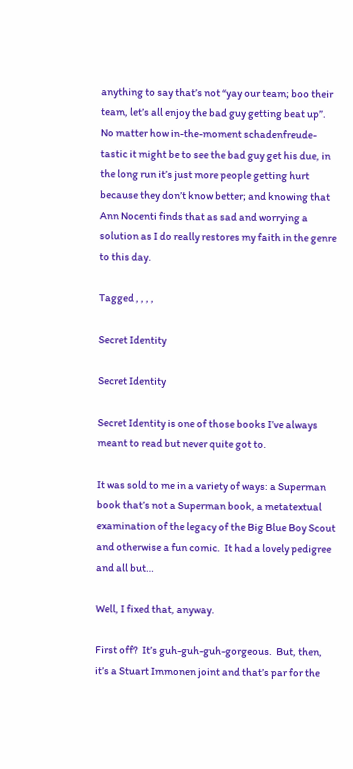anything to say that’s not “yay our team; boo their team, let’s all enjoy the bad guy getting beat up”.  No matter how in-the-moment schadenfreude-tastic it might be to see the bad guy get his due, in the long run it’s just more people getting hurt because they don’t know better; and knowing that Ann Nocenti finds that as sad and worrying a solution as I do really restores my faith in the genre to this day.

Tagged , , , ,

Secret Identity

Secret Identity

Secret Identity is one of those books I’ve always meant to read but never quite got to.

It was sold to me in a variety of ways: a Superman book that’s not a Superman book, a metatextual examination of the legacy of the Big Blue Boy Scout and otherwise a fun comic.  It had a lovely pedigree and all but…

Well, I fixed that, anyway.

First off?  It’s guh-guh-guh-gorgeous.  But, then, it’s a Stuart Immonen joint and that’s par for the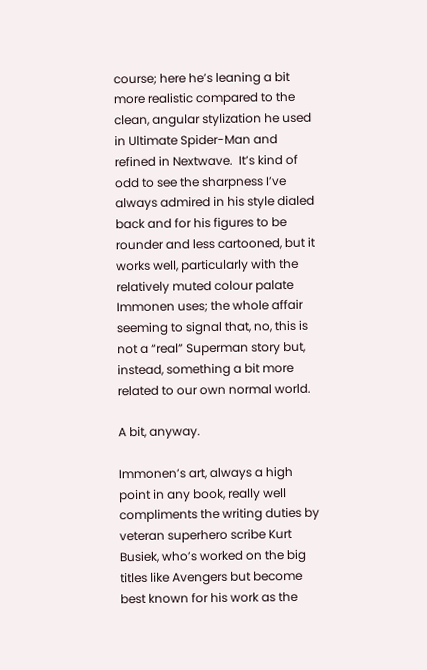course; here he’s leaning a bit more realistic compared to the clean, angular stylization he used in Ultimate Spider-Man and refined in Nextwave.  It’s kind of odd to see the sharpness I’ve always admired in his style dialed back and for his figures to be rounder and less cartooned, but it works well, particularly with the relatively muted colour palate Immonen uses; the whole affair seeming to signal that, no, this is not a “real” Superman story but, instead, something a bit more related to our own normal world.

A bit, anyway.

Immonen’s art, always a high point in any book, really well compliments the writing duties by veteran superhero scribe Kurt Busiek, who’s worked on the big titles like Avengers but become best known for his work as the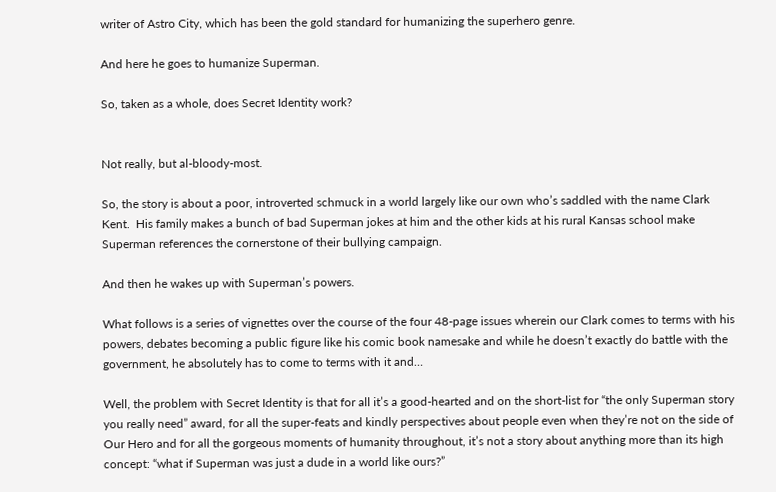writer of Astro City, which has been the gold standard for humanizing the superhero genre.

And here he goes to humanize Superman.

So, taken as a whole, does Secret Identity work?


Not really, but al-bloody-most.

So, the story is about a poor, introverted schmuck in a world largely like our own who’s saddled with the name Clark Kent.  His family makes a bunch of bad Superman jokes at him and the other kids at his rural Kansas school make Superman references the cornerstone of their bullying campaign.

And then he wakes up with Superman’s powers.

What follows is a series of vignettes over the course of the four 48-page issues wherein our Clark comes to terms with his powers, debates becoming a public figure like his comic book namesake and while he doesn’t exactly do battle with the government, he absolutely has to come to terms with it and…

Well, the problem with Secret Identity is that for all it’s a good-hearted and on the short-list for “the only Superman story you really need” award, for all the super-feats and kindly perspectives about people even when they’re not on the side of Our Hero and for all the gorgeous moments of humanity throughout, it’s not a story about anything more than its high concept: “what if Superman was just a dude in a world like ours?”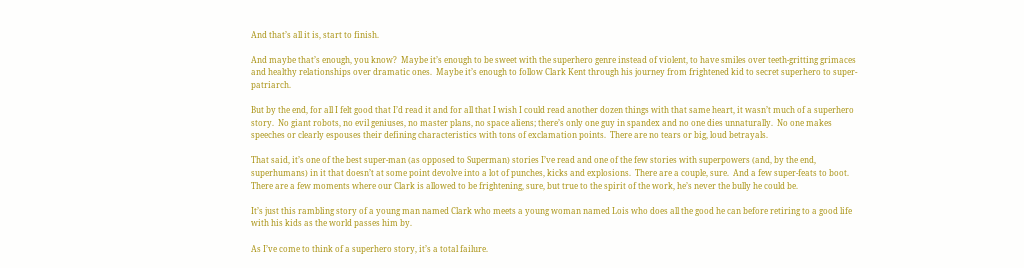And that’s all it is, start to finish.

And maybe that’s enough, you know?  Maybe it’s enough to be sweet with the superhero genre instead of violent, to have smiles over teeth-gritting grimaces and healthy relationships over dramatic ones.  Maybe it’s enough to follow Clark Kent through his journey from frightened kid to secret superhero to super-patriarch.

But by the end, for all I felt good that I’d read it and for all that I wish I could read another dozen things with that same heart, it wasn’t much of a superhero story.  No giant robots, no evil geniuses, no master plans, no space aliens; there’s only one guy in spandex and no one dies unnaturally.  No one makes speeches or clearly espouses their defining characteristics with tons of exclamation points.  There are no tears or big, loud betrayals.

That said, it’s one of the best super-man (as opposed to Superman) stories I’ve read and one of the few stories with superpowers (and, by the end, superhumans) in it that doesn’t at some point devolve into a lot of punches, kicks and explosions.  There are a couple, sure.  And a few super-feats to boot.  There are a few moments where our Clark is allowed to be frightening, sure, but true to the spirit of the work, he’s never the bully he could be.

It’s just this rambling story of a young man named Clark who meets a young woman named Lois who does all the good he can before retiring to a good life with his kids as the world passes him by.

As I’ve come to think of a superhero story, it’s a total failure.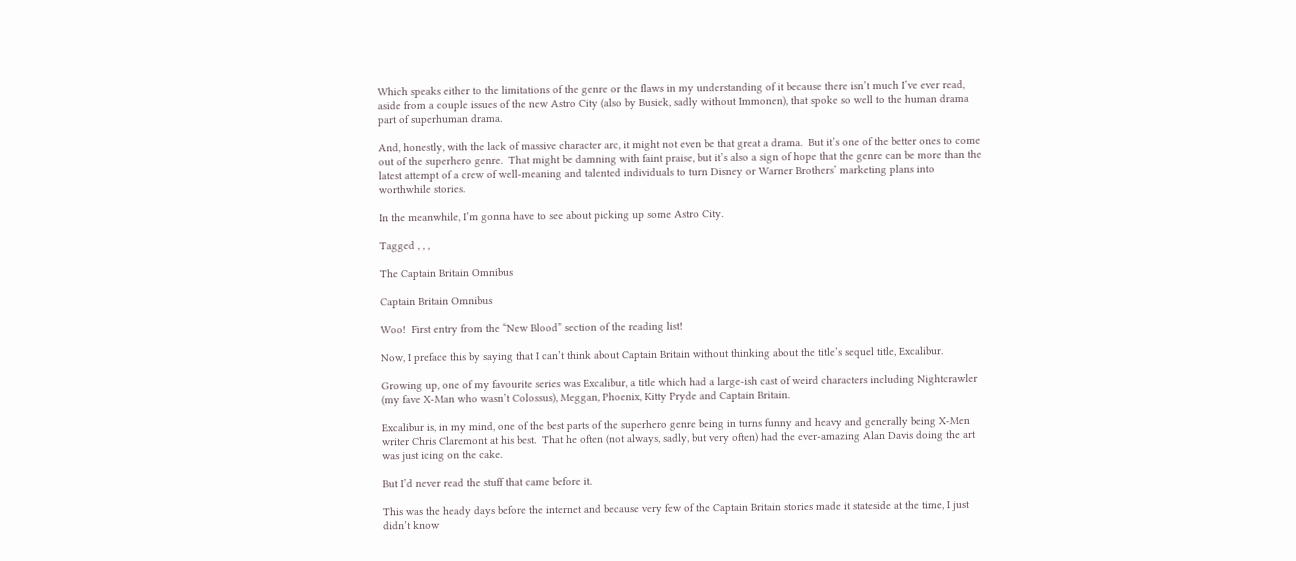Which speaks either to the limitations of the genre or the flaws in my understanding of it because there isn’t much I’ve ever read, aside from a couple issues of the new Astro City (also by Busiek, sadly without Immonen), that spoke so well to the human drama part of superhuman drama.

And, honestly, with the lack of massive character arc, it might not even be that great a drama.  But it’s one of the better ones to come out of the superhero genre.  That might be damning with faint praise, but it’s also a sign of hope that the genre can be more than the latest attempt of a crew of well-meaning and talented individuals to turn Disney or Warner Brothers’ marketing plans into worthwhile stories.

In the meanwhile, I’m gonna have to see about picking up some Astro City.

Tagged , , ,

The Captain Britain Omnibus

Captain Britain Omnibus

Woo!  First entry from the “New Blood” section of the reading list!

Now, I preface this by saying that I can’t think about Captain Britain without thinking about the title’s sequel title, Excalibur.

Growing up, one of my favourite series was Excalibur, a title which had a large-ish cast of weird characters including Nightcrawler (my fave X-Man who wasn’t Colossus), Meggan, Phoenix, Kitty Pryde and Captain Britain.

Excalibur is, in my mind, one of the best parts of the superhero genre being in turns funny and heavy and generally being X-Men writer Chris Claremont at his best.  That he often (not always, sadly, but very often) had the ever-amazing Alan Davis doing the art was just icing on the cake.

But I’d never read the stuff that came before it.

This was the heady days before the internet and because very few of the Captain Britain stories made it stateside at the time, I just didn’t know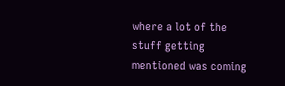where a lot of the stuff getting mentioned was coming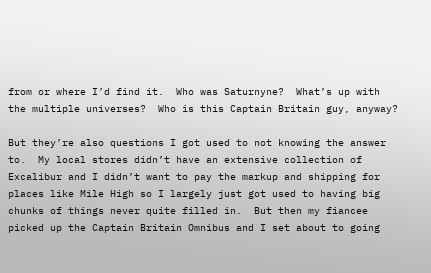from or where I’d find it.  Who was Saturnyne?  What’s up with the multiple universes?  Who is this Captain Britain guy, anyway?

But they’re also questions I got used to not knowing the answer to.  My local stores didn’t have an extensive collection of Excalibur and I didn’t want to pay the markup and shipping for places like Mile High so I largely just got used to having big chunks of things never quite filled in.  But then my fiancee picked up the Captain Britain Omnibus and I set about to going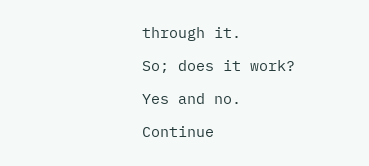through it.

So; does it work?

Yes and no.

Continue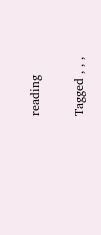reading

Tagged , , ,